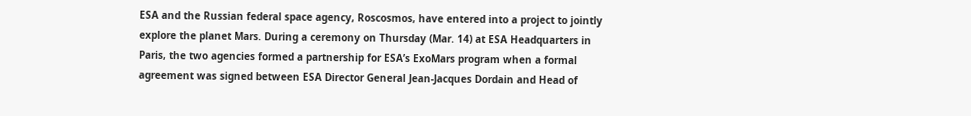ESA and the Russian federal space agency, Roscosmos, have entered into a project to jointly explore the planet Mars. During a ceremony on Thursday (Mar. 14) at ESA Headquarters in Paris, the two agencies formed a partnership for ESA’s ExoMars program when a formal agreement was signed between ESA Director General Jean-Jacques Dordain and Head of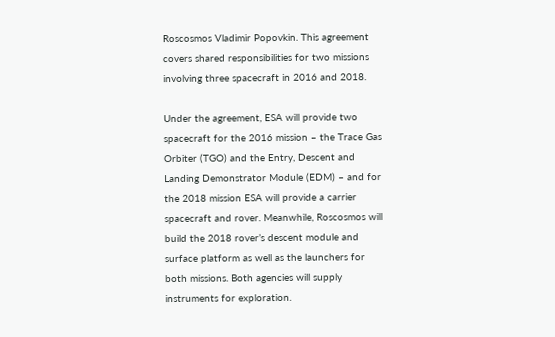Roscosmos Vladimir Popovkin. This agreement covers shared responsibilities for two missions involving three spacecraft in 2016 and 2018.

Under the agreement, ESA will provide two spacecraft for the 2016 mission – the Trace Gas Orbiter (TGO) and the Entry, Descent and Landing Demonstrator Module (EDM) – and for the 2018 mission ESA will provide a carrier spacecraft and rover. Meanwhile, Roscosmos will build the 2018 rover’s descent module and surface platform as well as the launchers for both missions. Both agencies will supply instruments for exploration.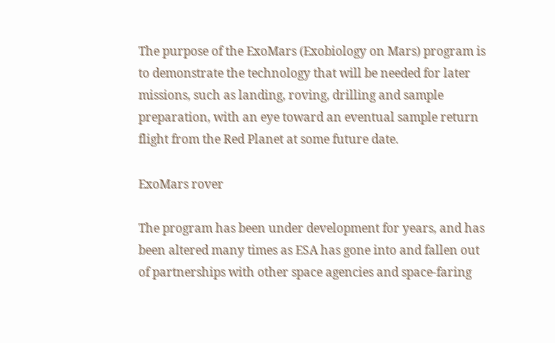The purpose of the ExoMars (Exobiology on Mars) program is to demonstrate the technology that will be needed for later missions, such as landing, roving, drilling and sample preparation, with an eye toward an eventual sample return flight from the Red Planet at some future date.

ExoMars rover

The program has been under development for years, and has been altered many times as ESA has gone into and fallen out of partnerships with other space agencies and space-faring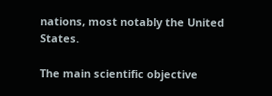nations, most notably the United States.

The main scientific objective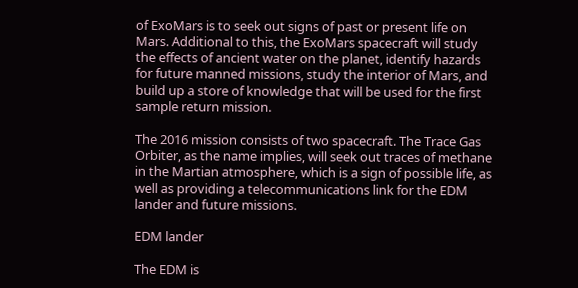of ExoMars is to seek out signs of past or present life on Mars. Additional to this, the ExoMars spacecraft will study the effects of ancient water on the planet, identify hazards for future manned missions, study the interior of Mars, and build up a store of knowledge that will be used for the first sample return mission.

The 2016 mission consists of two spacecraft. The Trace Gas Orbiter, as the name implies, will seek out traces of methane in the Martian atmosphere, which is a sign of possible life, as well as providing a telecommunications link for the EDM lander and future missions.

EDM lander

The EDM is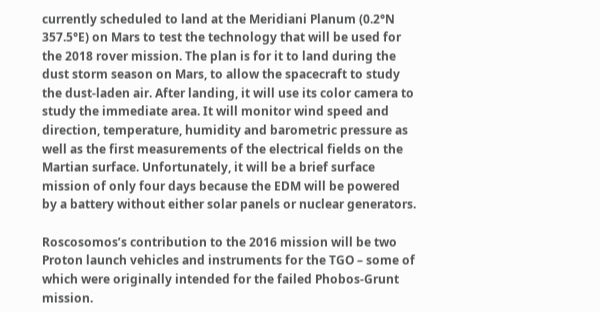currently scheduled to land at the Meridiani Planum (0.2°N 357.5°E) on Mars to test the technology that will be used for the 2018 rover mission. The plan is for it to land during the dust storm season on Mars, to allow the spacecraft to study the dust-laden air. After landing, it will use its color camera to study the immediate area. It will monitor wind speed and direction, temperature, humidity and barometric pressure as well as the first measurements of the electrical fields on the Martian surface. Unfortunately, it will be a brief surface mission of only four days because the EDM will be powered by a battery without either solar panels or nuclear generators.

Roscosomos’s contribution to the 2016 mission will be two Proton launch vehicles and instruments for the TGO – some of which were originally intended for the failed Phobos-Grunt mission.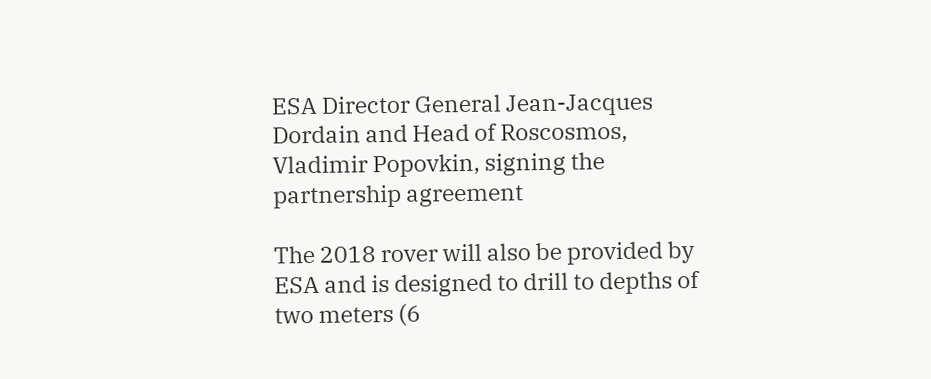ESA Director General Jean-Jacques Dordain and Head of Roscosmos, Vladimir Popovkin, signing the partnership agreement

The 2018 rover will also be provided by ESA and is designed to drill to depths of two meters (6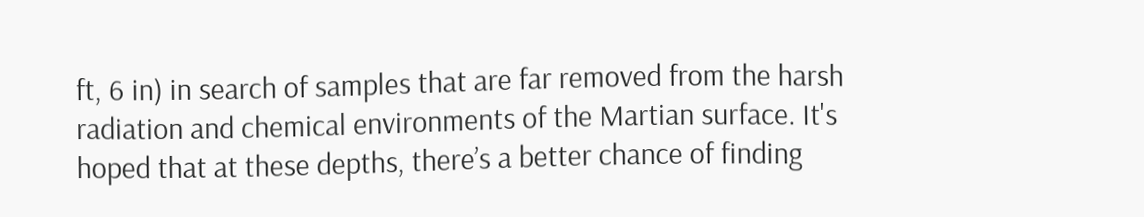ft, 6 in) in search of samples that are far removed from the harsh radiation and chemical environments of the Martian surface. It's hoped that at these depths, there’s a better chance of finding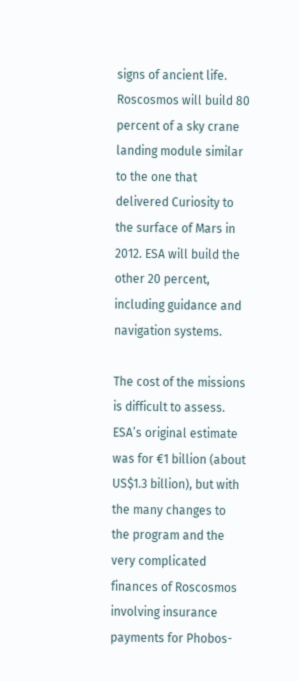signs of ancient life. Roscosmos will build 80 percent of a sky crane landing module similar to the one that delivered Curiosity to the surface of Mars in 2012. ESA will build the other 20 percent, including guidance and navigation systems.

The cost of the missions is difficult to assess. ESA’s original estimate was for €1 billion (about US$1.3 billion), but with the many changes to the program and the very complicated finances of Roscosmos involving insurance payments for Phobos-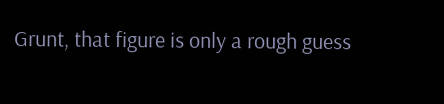Grunt, that figure is only a rough guess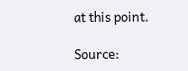at this point.

Source: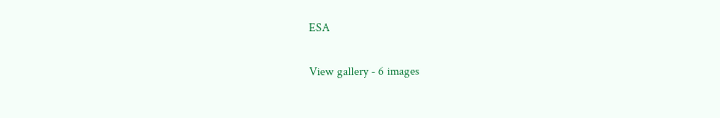ESA

View gallery - 6 images